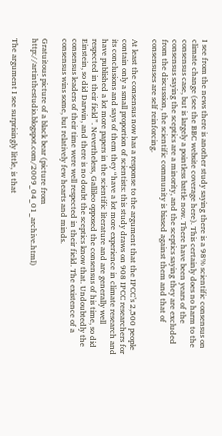I see from the news there is another study saying there is a 98% scientific consensus on climate change (see the BBC website coverage here). This certainly does no harm to the consensus case, but is largely a pointless battle now. There have been years of the consensus saying the sceptics are a minority, and the sceptics saying they are excluded from the discussion, the scientific community is biased against them and that of consensuses are self reinforcing.

At least the consensus now has a response to the argument that the IPCC’s 2,500 people contain only a small proportion of scientists: this study draws on 908 IPCC researchers for its conclusions and says of them they “have a lot more experience in climate research and have published a lot more papers in the scientific literature and are generally well respected in their field”. Nevertheless, Gallileo opposed the consensus of his time, so did Einstein, so did Darwin, and there is no doubt the sceptics know that. Undoubtedly the consensus leaders of their time were well respected in their field. The existence of a consensus wins some, but relatively few hearts and minds.

Gratuitous picture of a black bear (picture from http://artinthestudio.blogspot.com/2009_04_01_archive.html)

The argument I see surprisingly little, is that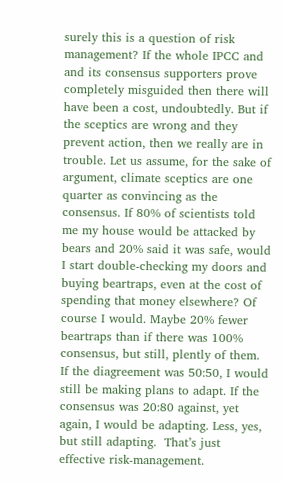surely this is a question of risk management? If the whole IPCC and and its consensus supporters prove completely misguided then there will have been a cost, undoubtedly. But if the sceptics are wrong and they prevent action, then we really are in trouble. Let us assume, for the sake of argument, climate sceptics are one quarter as convincing as the consensus. If 80% of scientists told me my house would be attacked by bears and 20% said it was safe, would I start double-checking my doors and buying beartraps, even at the cost of spending that money elsewhere? Of course I would. Maybe 20% fewer beartraps than if there was 100% consensus, but still, plently of them. If the diagreement was 50:50, I would still be making plans to adapt. If the consensus was 20:80 against, yet again, I would be adapting. Less, yes, but still adapting.  That’s just effective risk-management.